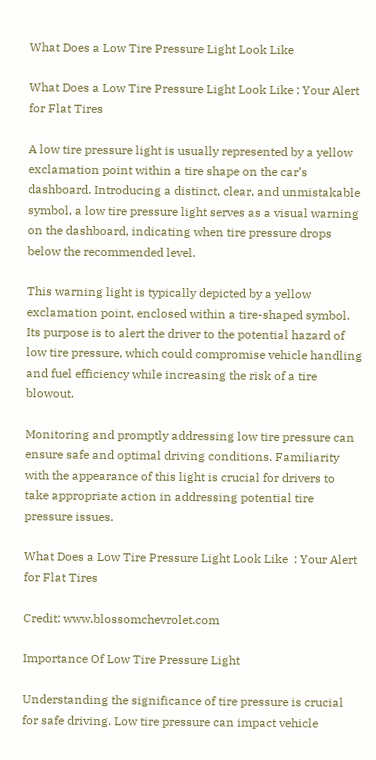What Does a Low Tire Pressure Light Look Like

What Does a Low Tire Pressure Light Look Like : Your Alert for Flat Tires

A low tire pressure light is usually represented by a yellow exclamation point within a tire shape on the car’s dashboard. Introducing a distinct, clear, and unmistakable symbol, a low tire pressure light serves as a visual warning on the dashboard, indicating when tire pressure drops below the recommended level.

This warning light is typically depicted by a yellow exclamation point, enclosed within a tire-shaped symbol. Its purpose is to alert the driver to the potential hazard of low tire pressure, which could compromise vehicle handling and fuel efficiency while increasing the risk of a tire blowout.

Monitoring and promptly addressing low tire pressure can ensure safe and optimal driving conditions. Familiarity with the appearance of this light is crucial for drivers to take appropriate action in addressing potential tire pressure issues.

What Does a Low Tire Pressure Light Look Like  : Your Alert for Flat Tires

Credit: www.blossomchevrolet.com

Importance Of Low Tire Pressure Light

Understanding the significance of tire pressure is crucial for safe driving. Low tire pressure can impact vehicle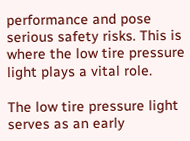performance and pose serious safety risks. This is where the low tire pressure light plays a vital role.

The low tire pressure light serves as an early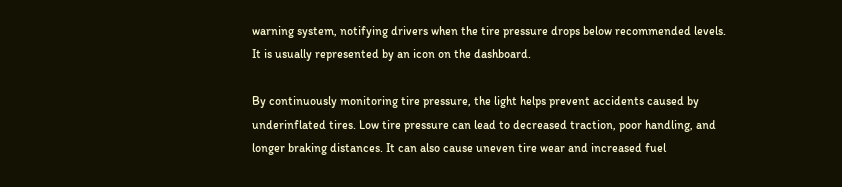warning system, notifying drivers when the tire pressure drops below recommended levels. It is usually represented by an icon on the dashboard.

By continuously monitoring tire pressure, the light helps prevent accidents caused by underinflated tires. Low tire pressure can lead to decreased traction, poor handling, and longer braking distances. It can also cause uneven tire wear and increased fuel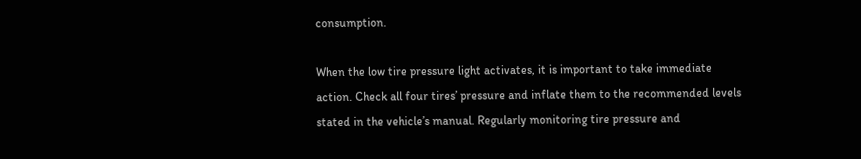consumption.

When the low tire pressure light activates, it is important to take immediate action. Check all four tires’ pressure and inflate them to the recommended levels stated in the vehicle’s manual. Regularly monitoring tire pressure and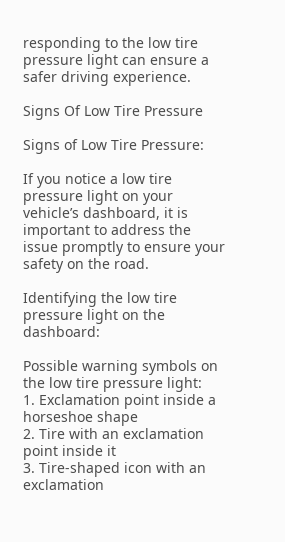responding to the low tire pressure light can ensure a safer driving experience.

Signs Of Low Tire Pressure

Signs of Low Tire Pressure:

If you notice a low tire pressure light on your vehicle’s dashboard, it is important to address the issue promptly to ensure your safety on the road.

Identifying the low tire pressure light on the dashboard:

Possible warning symbols on the low tire pressure light:
1. Exclamation point inside a horseshoe shape
2. Tire with an exclamation point inside it
3. Tire-shaped icon with an exclamation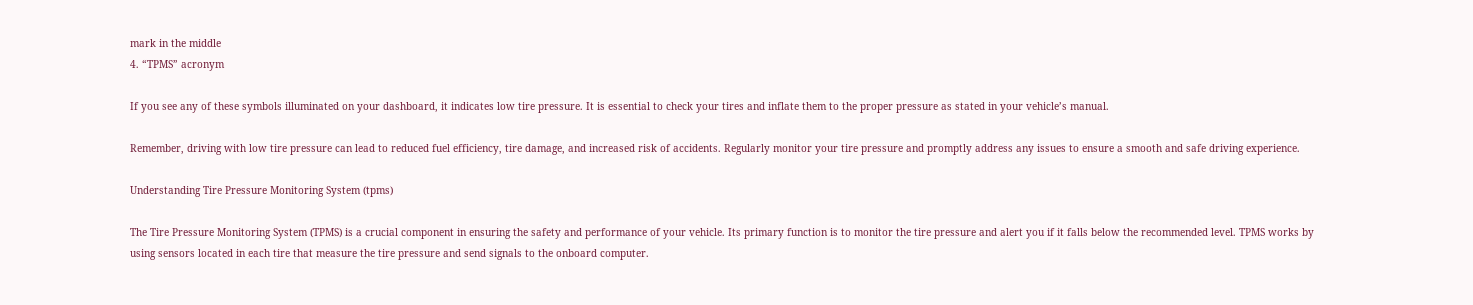mark in the middle
4. “TPMS” acronym

If you see any of these symbols illuminated on your dashboard, it indicates low tire pressure. It is essential to check your tires and inflate them to the proper pressure as stated in your vehicle’s manual.

Remember, driving with low tire pressure can lead to reduced fuel efficiency, tire damage, and increased risk of accidents. Regularly monitor your tire pressure and promptly address any issues to ensure a smooth and safe driving experience.

Understanding Tire Pressure Monitoring System (tpms)

The Tire Pressure Monitoring System (TPMS) is a crucial component in ensuring the safety and performance of your vehicle. Its primary function is to monitor the tire pressure and alert you if it falls below the recommended level. TPMS works by using sensors located in each tire that measure the tire pressure and send signals to the onboard computer.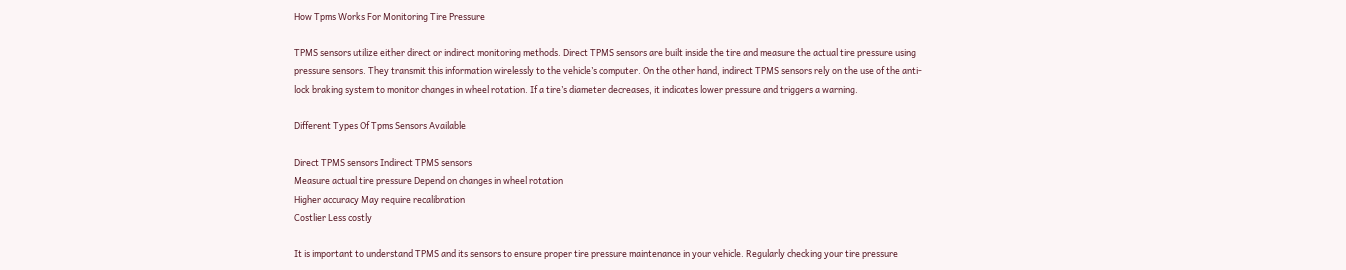How Tpms Works For Monitoring Tire Pressure

TPMS sensors utilize either direct or indirect monitoring methods. Direct TPMS sensors are built inside the tire and measure the actual tire pressure using pressure sensors. They transmit this information wirelessly to the vehicle’s computer. On the other hand, indirect TPMS sensors rely on the use of the anti-lock braking system to monitor changes in wheel rotation. If a tire’s diameter decreases, it indicates lower pressure and triggers a warning.

Different Types Of Tpms Sensors Available

Direct TPMS sensors Indirect TPMS sensors
Measure actual tire pressure Depend on changes in wheel rotation
Higher accuracy May require recalibration
Costlier Less costly

It is important to understand TPMS and its sensors to ensure proper tire pressure maintenance in your vehicle. Regularly checking your tire pressure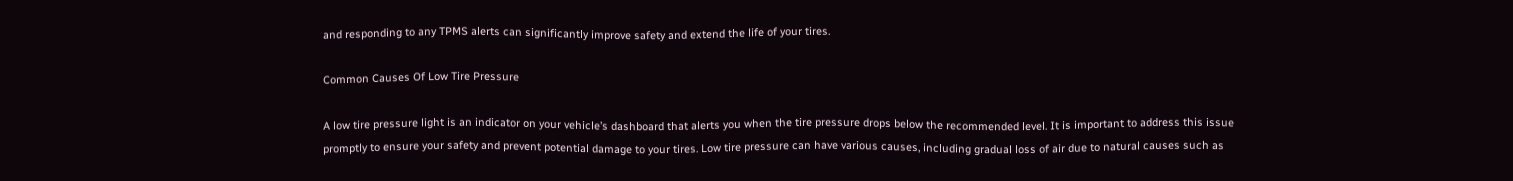and responding to any TPMS alerts can significantly improve safety and extend the life of your tires.

Common Causes Of Low Tire Pressure

A low tire pressure light is an indicator on your vehicle’s dashboard that alerts you when the tire pressure drops below the recommended level. It is important to address this issue promptly to ensure your safety and prevent potential damage to your tires. Low tire pressure can have various causes, including gradual loss of air due to natural causes such as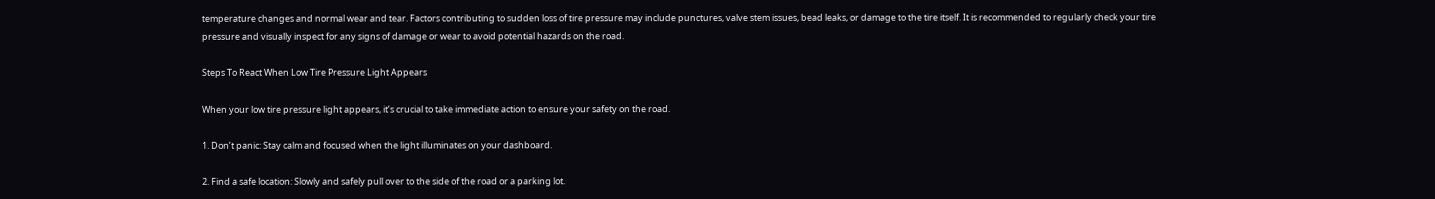temperature changes and normal wear and tear. Factors contributing to sudden loss of tire pressure may include punctures, valve stem issues, bead leaks, or damage to the tire itself. It is recommended to regularly check your tire pressure and visually inspect for any signs of damage or wear to avoid potential hazards on the road.

Steps To React When Low Tire Pressure Light Appears

When your low tire pressure light appears, it’s crucial to take immediate action to ensure your safety on the road.

1. Don’t panic: Stay calm and focused when the light illuminates on your dashboard.

2. Find a safe location: Slowly and safely pull over to the side of the road or a parking lot.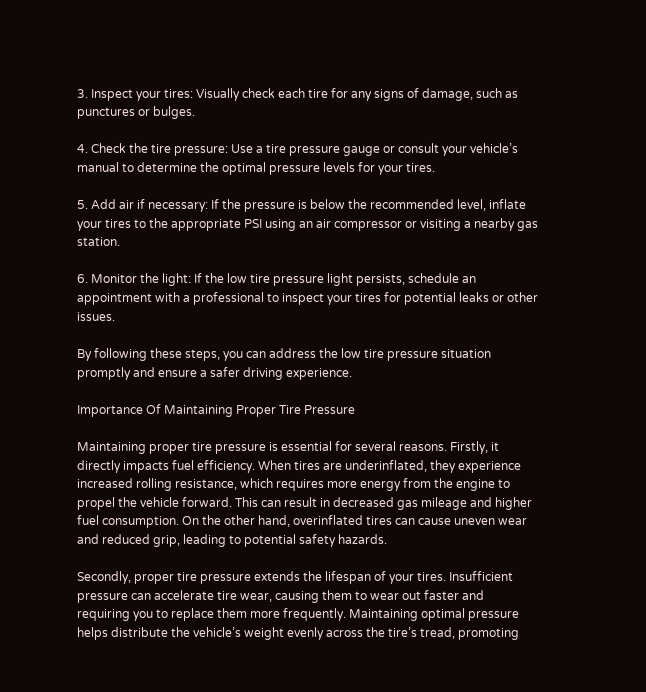3. Inspect your tires: Visually check each tire for any signs of damage, such as punctures or bulges.

4. Check the tire pressure: Use a tire pressure gauge or consult your vehicle’s manual to determine the optimal pressure levels for your tires.

5. Add air if necessary: If the pressure is below the recommended level, inflate your tires to the appropriate PSI using an air compressor or visiting a nearby gas station.

6. Monitor the light: If the low tire pressure light persists, schedule an appointment with a professional to inspect your tires for potential leaks or other issues.

By following these steps, you can address the low tire pressure situation promptly and ensure a safer driving experience.

Importance Of Maintaining Proper Tire Pressure

Maintaining proper tire pressure is essential for several reasons. Firstly, it directly impacts fuel efficiency. When tires are underinflated, they experience increased rolling resistance, which requires more energy from the engine to propel the vehicle forward. This can result in decreased gas mileage and higher fuel consumption. On the other hand, overinflated tires can cause uneven wear and reduced grip, leading to potential safety hazards.

Secondly, proper tire pressure extends the lifespan of your tires. Insufficient pressure can accelerate tire wear, causing them to wear out faster and requiring you to replace them more frequently. Maintaining optimal pressure helps distribute the vehicle’s weight evenly across the tire’s tread, promoting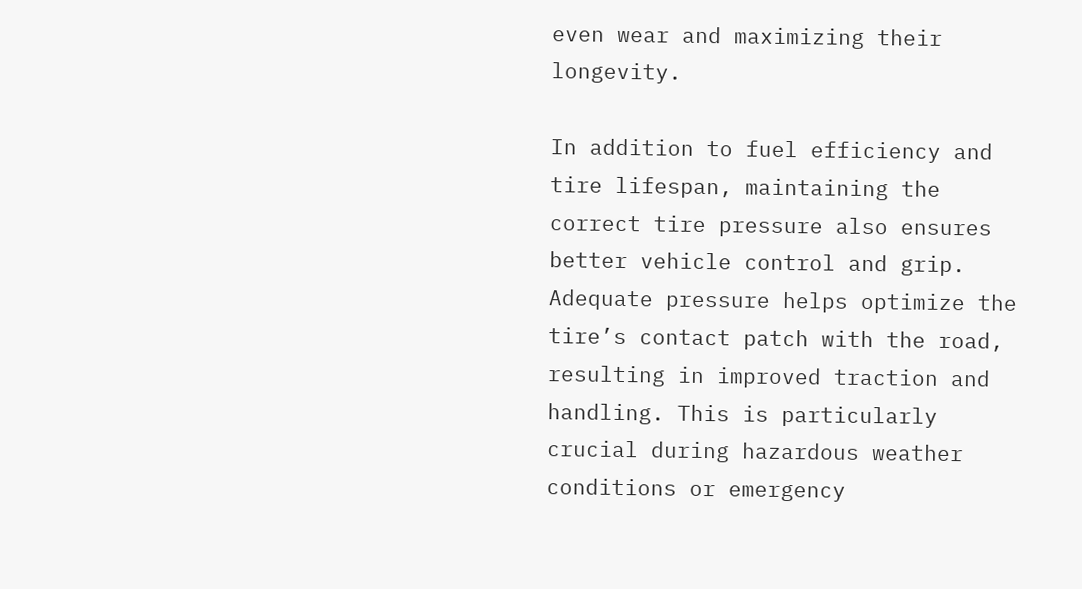even wear and maximizing their longevity.

In addition to fuel efficiency and tire lifespan, maintaining the correct tire pressure also ensures better vehicle control and grip. Adequate pressure helps optimize the tire’s contact patch with the road, resulting in improved traction and handling. This is particularly crucial during hazardous weather conditions or emergency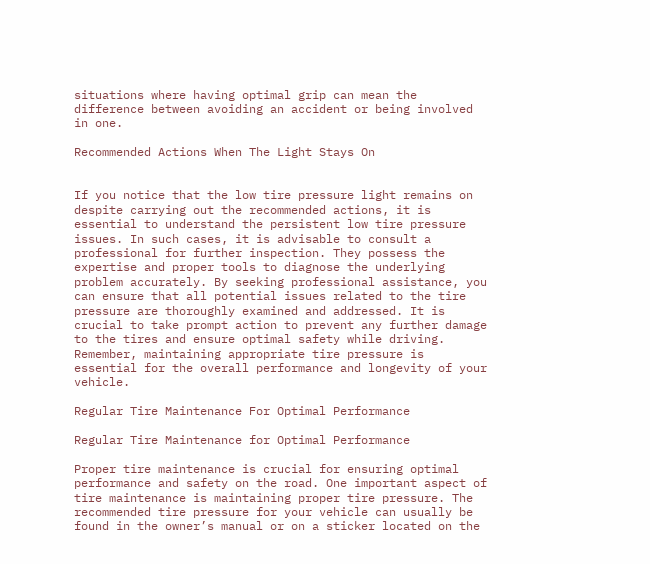situations where having optimal grip can mean the difference between avoiding an accident or being involved in one.

Recommended Actions When The Light Stays On


If you notice that the low tire pressure light remains on despite carrying out the recommended actions, it is essential to understand the persistent low tire pressure issues. In such cases, it is advisable to consult a professional for further inspection. They possess the expertise and proper tools to diagnose the underlying problem accurately. By seeking professional assistance, you can ensure that all potential issues related to the tire pressure are thoroughly examined and addressed. It is crucial to take prompt action to prevent any further damage to the tires and ensure optimal safety while driving. Remember, maintaining appropriate tire pressure is essential for the overall performance and longevity of your vehicle.

Regular Tire Maintenance For Optimal Performance

Regular Tire Maintenance for Optimal Performance

Proper tire maintenance is crucial for ensuring optimal performance and safety on the road. One important aspect of tire maintenance is maintaining proper tire pressure. The recommended tire pressure for your vehicle can usually be found in the owner’s manual or on a sticker located on the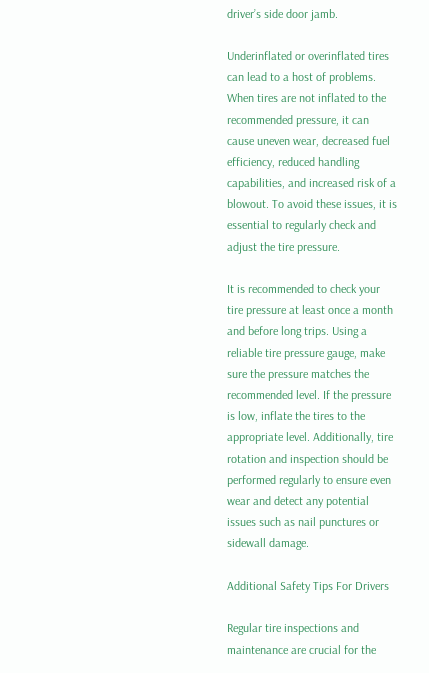driver’s side door jamb.

Underinflated or overinflated tires can lead to a host of problems. When tires are not inflated to the recommended pressure, it can cause uneven wear, decreased fuel efficiency, reduced handling capabilities, and increased risk of a blowout. To avoid these issues, it is essential to regularly check and adjust the tire pressure.

It is recommended to check your tire pressure at least once a month and before long trips. Using a reliable tire pressure gauge, make sure the pressure matches the recommended level. If the pressure is low, inflate the tires to the appropriate level. Additionally, tire rotation and inspection should be performed regularly to ensure even wear and detect any potential issues such as nail punctures or sidewall damage.

Additional Safety Tips For Drivers

Regular tire inspections and maintenance are crucial for the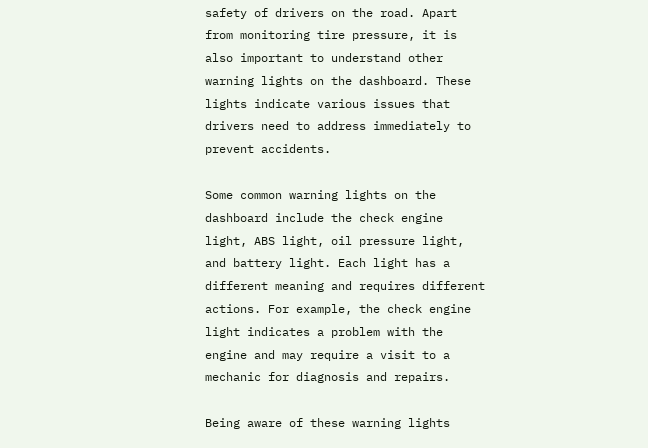safety of drivers on the road. Apart from monitoring tire pressure, it is also important to understand other warning lights on the dashboard. These lights indicate various issues that drivers need to address immediately to prevent accidents.

Some common warning lights on the dashboard include the check engine light, ABS light, oil pressure light, and battery light. Each light has a different meaning and requires different actions. For example, the check engine light indicates a problem with the engine and may require a visit to a mechanic for diagnosis and repairs.

Being aware of these warning lights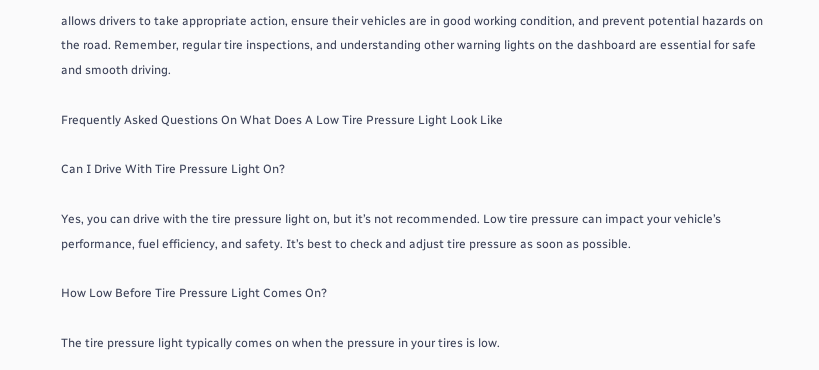allows drivers to take appropriate action, ensure their vehicles are in good working condition, and prevent potential hazards on the road. Remember, regular tire inspections, and understanding other warning lights on the dashboard are essential for safe and smooth driving.

Frequently Asked Questions On What Does A Low Tire Pressure Light Look Like

Can I Drive With Tire Pressure Light On?

Yes, you can drive with the tire pressure light on, but it’s not recommended. Low tire pressure can impact your vehicle’s performance, fuel efficiency, and safety. It’s best to check and adjust tire pressure as soon as possible.

How Low Before Tire Pressure Light Comes On?

The tire pressure light typically comes on when the pressure in your tires is low.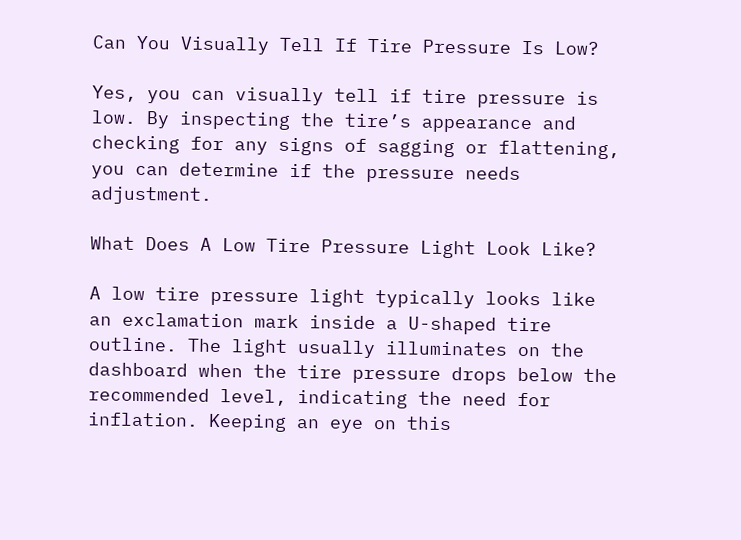Can You Visually Tell If Tire Pressure Is Low?

Yes, you can visually tell if tire pressure is low. By inspecting the tire’s appearance and checking for any signs of sagging or flattening, you can determine if the pressure needs adjustment.

What Does A Low Tire Pressure Light Look Like?

A low tire pressure light typically looks like an exclamation mark inside a U-shaped tire outline. The light usually illuminates on the dashboard when the tire pressure drops below the recommended level, indicating the need for inflation. Keeping an eye on this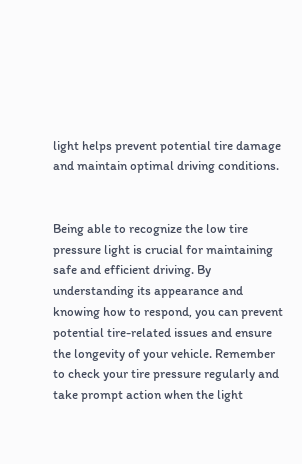light helps prevent potential tire damage and maintain optimal driving conditions.


Being able to recognize the low tire pressure light is crucial for maintaining safe and efficient driving. By understanding its appearance and knowing how to respond, you can prevent potential tire-related issues and ensure the longevity of your vehicle. Remember to check your tire pressure regularly and take prompt action when the light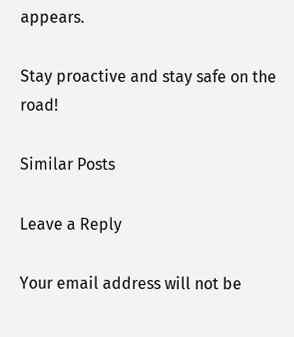appears.

Stay proactive and stay safe on the road!

Similar Posts

Leave a Reply

Your email address will not be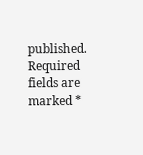published. Required fields are marked *